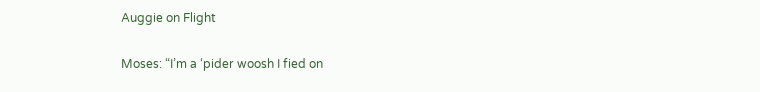Auggie on Flight

Moses: “I’m a ‘pider woosh I fied on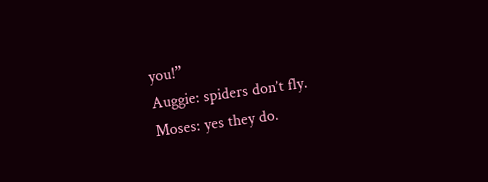you!”
Auggie: spiders don’t fly.
Moses: yes they do.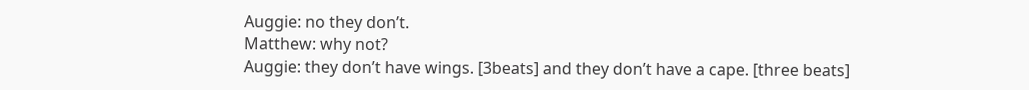Auggie: no they don’t.
Matthew: why not?
Auggie: they don’t have wings. [3beats] and they don’t have a cape. [three beats]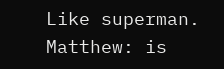Like superman.
Matthew: is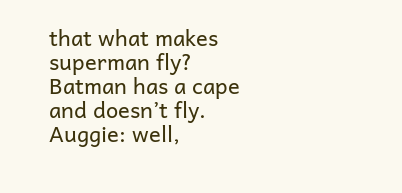that what makes superman fly? Batman has a cape and doesn’t fly.
Auggie: well,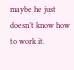maybe he just doesn’t know how to work it.